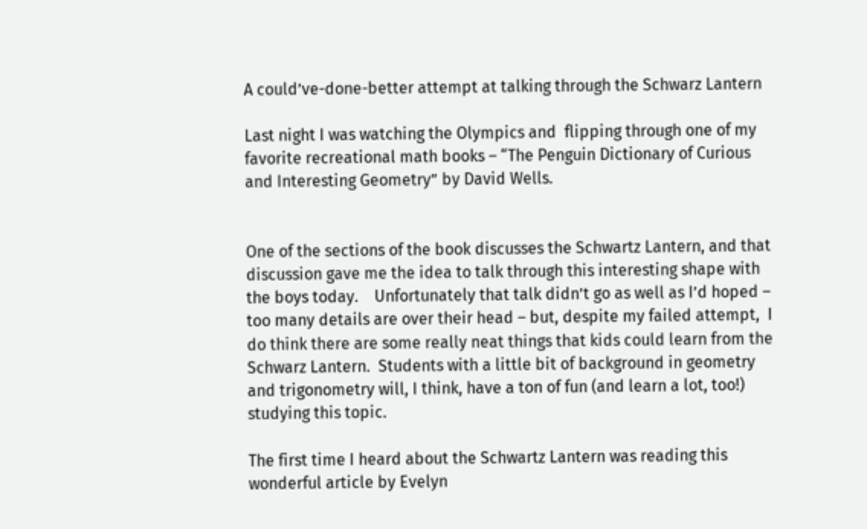A could’ve-done-better attempt at talking through the Schwarz Lantern

Last night I was watching the Olympics and  flipping through one of my favorite recreational math books – “The Penguin Dictionary of Curious and Interesting Geometry” by David Wells.


One of the sections of the book discusses the Schwartz Lantern, and that discussion gave me the idea to talk through this interesting shape with the boys today.    Unfortunately that talk didn’t go as well as I’d hoped – too many details are over their head – but, despite my failed attempt,  I do think there are some really neat things that kids could learn from the Schwarz Lantern.  Students with a little bit of background in geometry and trigonometry will, I think, have a ton of fun (and learn a lot, too!) studying this topic.

The first time I heard about the Schwartz Lantern was reading this wonderful article by Evelyn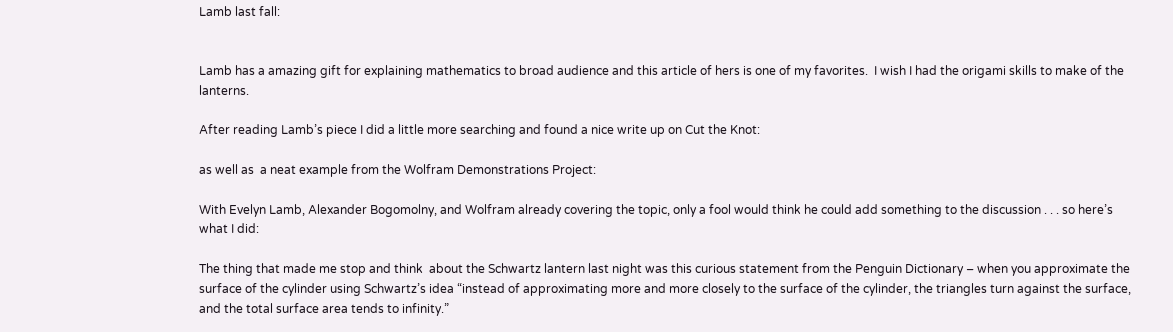Lamb last fall:


Lamb has a amazing gift for explaining mathematics to broad audience and this article of hers is one of my favorites.  I wish I had the origami skills to make of the lanterns.

After reading Lamb’s piece I did a little more searching and found a nice write up on Cut the Knot:

as well as  a neat example from the Wolfram Demonstrations Project:

With Evelyn Lamb, Alexander Bogomolny, and Wolfram already covering the topic, only a fool would think he could add something to the discussion . . . so here’s what I did:

The thing that made me stop and think  about the Schwartz lantern last night was this curious statement from the Penguin Dictionary – when you approximate the surface of the cylinder using Schwartz’s idea “instead of approximating more and more closely to the surface of the cylinder, the triangles turn against the surface, and the total surface area tends to infinity.”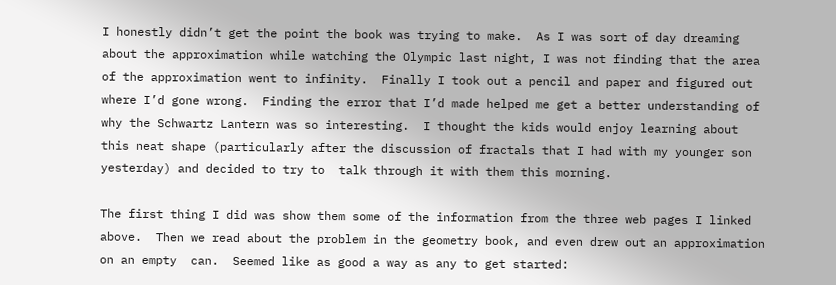I honestly didn’t get the point the book was trying to make.  As I was sort of day dreaming about the approximation while watching the Olympic last night, I was not finding that the area of the approximation went to infinity.  Finally I took out a pencil and paper and figured out where I’d gone wrong.  Finding the error that I’d made helped me get a better understanding of why the Schwartz Lantern was so interesting.  I thought the kids would enjoy learning about this neat shape (particularly after the discussion of fractals that I had with my younger son yesterday) and decided to try to  talk through it with them this morning.

The first thing I did was show them some of the information from the three web pages I linked above.  Then we read about the problem in the geometry book, and even drew out an approximation on an empty  can.  Seemed like as good a way as any to get started: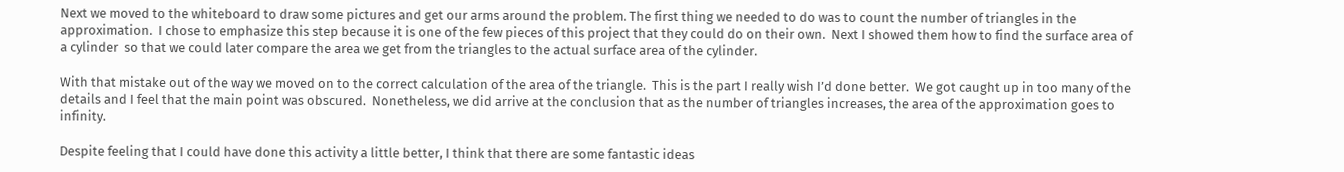Next we moved to the whiteboard to draw some pictures and get our arms around the problem. The first thing we needed to do was to count the number of triangles in the approximation.  I chose to emphasize this step because it is one of the few pieces of this project that they could do on their own.  Next I showed them how to find the surface area of a cylinder  so that we could later compare the area we get from the triangles to the actual surface area of the cylinder.

With that mistake out of the way we moved on to the correct calculation of the area of the triangle.  This is the part I really wish I’d done better.  We got caught up in too many of the details and I feel that the main point was obscured.  Nonetheless, we did arrive at the conclusion that as the number of triangles increases, the area of the approximation goes to infinity.

Despite feeling that I could have done this activity a little better, I think that there are some fantastic ideas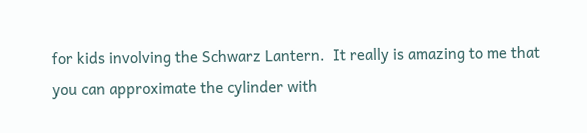for kids involving the Schwarz Lantern.  It really is amazing to me that you can approximate the cylinder with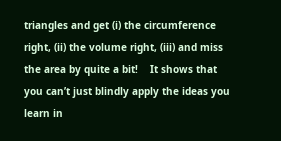triangles and get (i) the circumference right, (ii) the volume right, (iii) and miss the area by quite a bit!    It shows that you can’t just blindly apply the ideas you learn in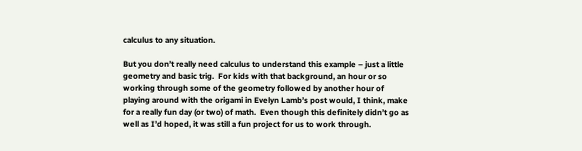calculus to any situation.

But you don’t really need calculus to understand this example – just a little geometry and basic trig.  For kids with that background, an hour or so working through some of the geometry followed by another hour of playing around with the origami in Evelyn Lamb’s post would, I think, make for a really fun day (or two) of math.  Even though this definitely didn’t go as well as I’d hoped, it was still a fun project for us to work through.